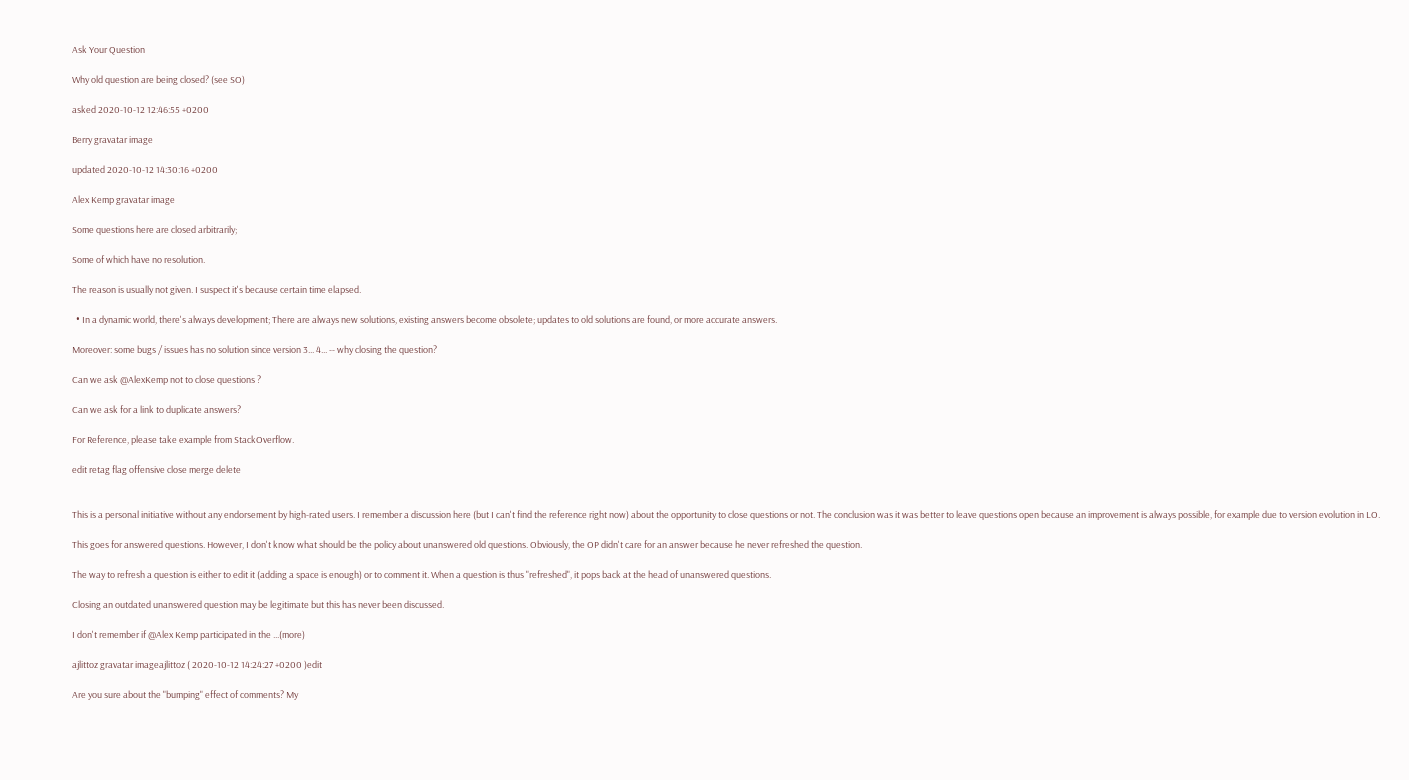Ask Your Question

Why old question are being closed? (see SO)

asked 2020-10-12 12:46:55 +0200

Berry gravatar image

updated 2020-10-12 14:30:16 +0200

Alex Kemp gravatar image

Some questions here are closed arbitrarily;

Some of which have no resolution.

The reason is usually not given. I suspect it's because certain time elapsed.

  • In a dynamic world, there's always development; There are always new solutions, existing answers become obsolete; updates to old solutions are found, or more accurate answers.

Moreover: some bugs / issues has no solution since version 3... 4... -- why closing the question?

Can we ask @AlexKemp not to close questions ?

Can we ask for a link to duplicate answers?

For Reference, please take example from StackOverflow.

edit retag flag offensive close merge delete


This is a personal initiative without any endorsement by high-rated users. I remember a discussion here (but I can't find the reference right now) about the opportunity to close questions or not. The conclusion was it was better to leave questions open because an improvement is always possible, for example due to version evolution in LO.

This goes for answered questions. However, I don't know what should be the policy about unanswered old questions. Obviously, the OP didn't care for an answer because he never refreshed the question.

The way to refresh a question is either to edit it (adding a space is enough) or to comment it. When a question is thus "refreshed", it pops back at the head of unanswered questions.

Closing an outdated unanswered question may be legitimate but this has never been discussed.

I don't remember if @Alex Kemp participated in the ...(more)

ajlittoz gravatar imageajlittoz ( 2020-10-12 14:24:27 +0200 )edit

Are you sure about the "bumping" effect of comments? My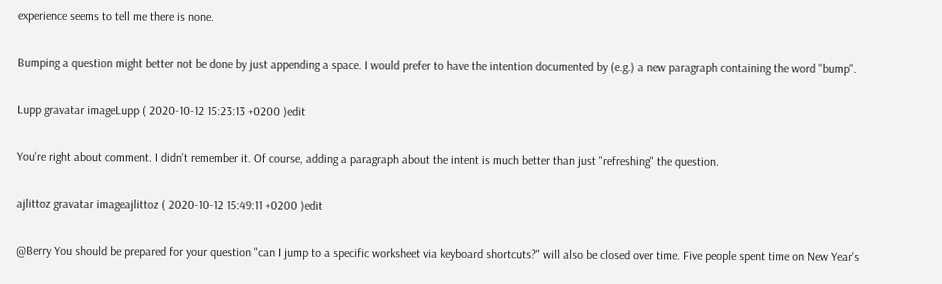experience seems to tell me there is none.

Bumping a question might better not be done by just appending a space. I would prefer to have the intention documented by (e.g.) a new paragraph containing the word "bump".

Lupp gravatar imageLupp ( 2020-10-12 15:23:13 +0200 )edit

You're right about comment. I didn't remember it. Of course, adding a paragraph about the intent is much better than just "refreshing" the question.

ajlittoz gravatar imageajlittoz ( 2020-10-12 15:49:11 +0200 )edit

@Berry You should be prepared for your question "can I jump to a specific worksheet via keyboard shortcuts?" will also be closed over time. Five people spent time on New Year's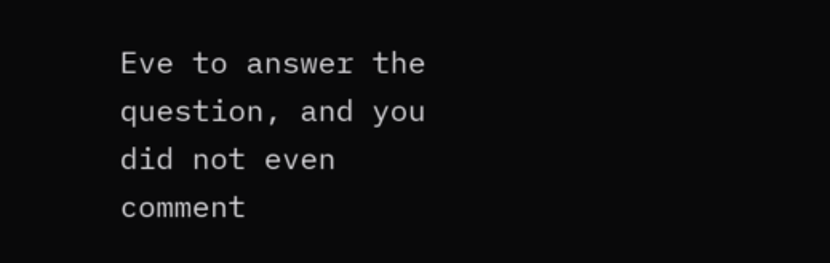Eve to answer the question, and you did not even comment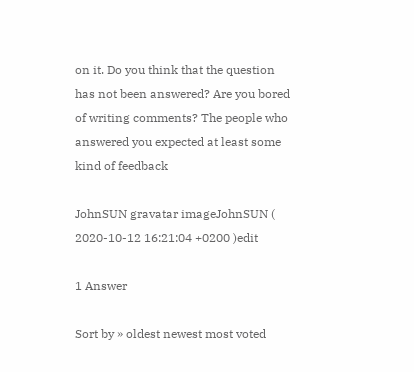on it. Do you think that the question has not been answered? Are you bored of writing comments? The people who answered you expected at least some kind of feedback

JohnSUN gravatar imageJohnSUN ( 2020-10-12 16:21:04 +0200 )edit

1 Answer

Sort by » oldest newest most voted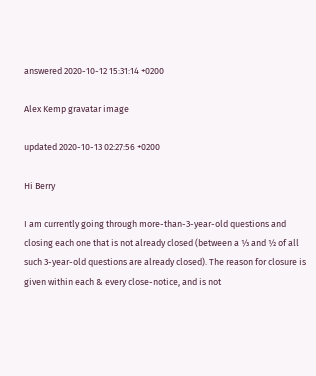answered 2020-10-12 15:31:14 +0200

Alex Kemp gravatar image

updated 2020-10-13 02:27:56 +0200

Hi Berry

I am currently going through more-than-3-year-old questions and closing each one that is not already closed (between a ⅓ and ½ of all such 3-year-old questions are already closed). The reason for closure is given within each & every close-notice, and is not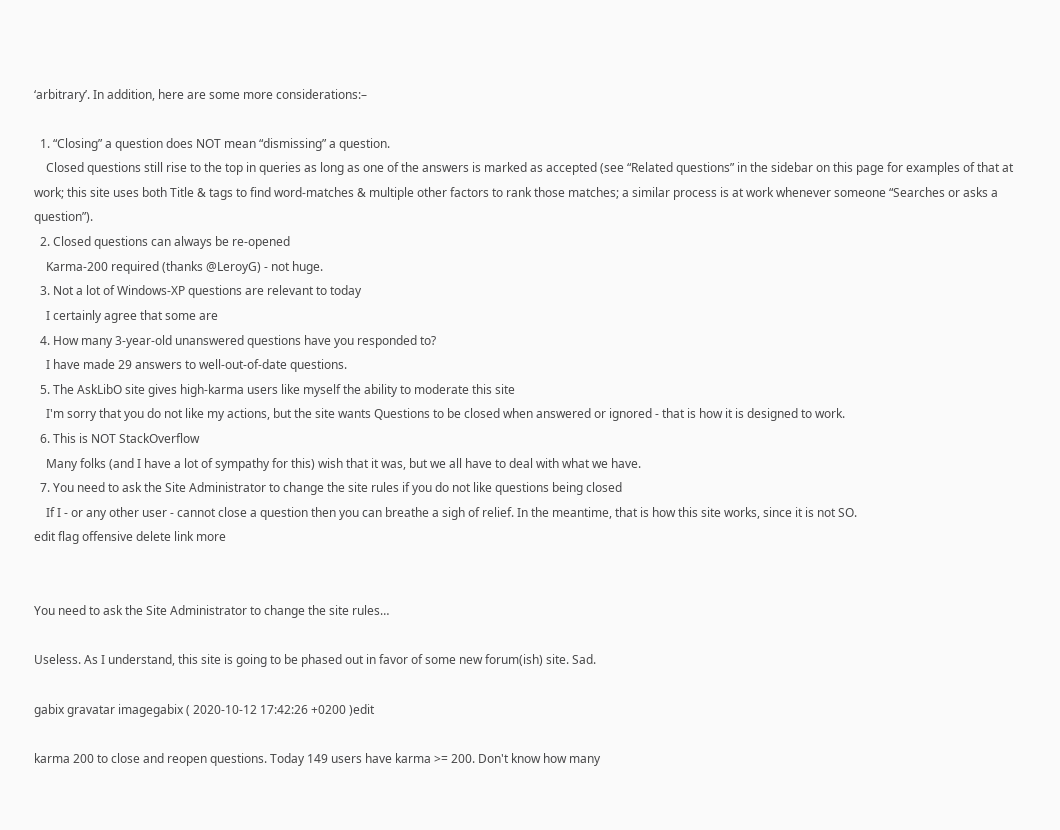‘arbitrary’. In addition, here are some more considerations:–

  1. “Closing” a question does NOT mean “dismissing” a question.
    Closed questions still rise to the top in queries as long as one of the answers is marked as accepted (see “Related questions” in the sidebar on this page for examples of that at work; this site uses both Title & tags to find word-matches & multiple other factors to rank those matches; a similar process is at work whenever someone “Searches or asks a question”).
  2. Closed questions can always be re-opened
    Karma-200 required (thanks @LeroyG) - not huge.
  3. Not a lot of Windows-XP questions are relevant to today
    I certainly agree that some are
  4. How many 3-year-old unanswered questions have you responded to?
    I have made 29 answers to well-out-of-date questions.
  5. The AskLibO site gives high-karma users like myself the ability to moderate this site
    I'm sorry that you do not like my actions, but the site wants Questions to be closed when answered or ignored - that is how it is designed to work.
  6. This is NOT StackOverflow
    Many folks (and I have a lot of sympathy for this) wish that it was, but we all have to deal with what we have.
  7. You need to ask the Site Administrator to change the site rules if you do not like questions being closed
    If I - or any other user - cannot close a question then you can breathe a sigh of relief. In the meantime, that is how this site works, since it is not SO.
edit flag offensive delete link more


You need to ask the Site Administrator to change the site rules…

Useless. As I understand, this site is going to be phased out in favor of some new forum(ish) site. Sad.

gabix gravatar imagegabix ( 2020-10-12 17:42:26 +0200 )edit

karma 200 to close and reopen questions. Today 149 users have karma >= 200. Don't know how many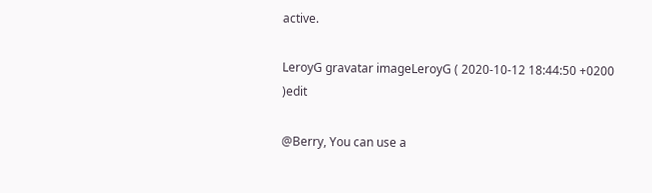active.

LeroyG gravatar imageLeroyG ( 2020-10-12 18:44:50 +0200 )edit

@Berry, You can use a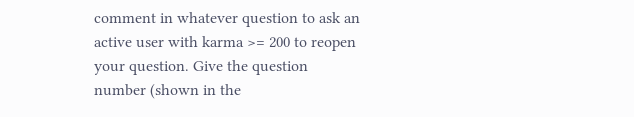comment in whatever question to ask an active user with karma >= 200 to reopen your question. Give the question number (shown in the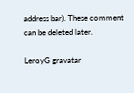address bar). These comment can be deleted later.

LeroyG gravatar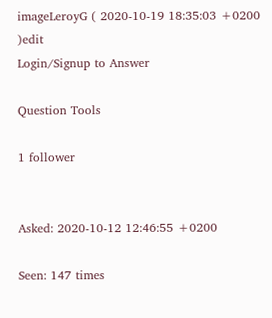imageLeroyG ( 2020-10-19 18:35:03 +0200 )edit
Login/Signup to Answer

Question Tools

1 follower


Asked: 2020-10-12 12:46:55 +0200

Seen: 147 times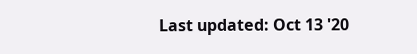Last updated: Oct 13 '20